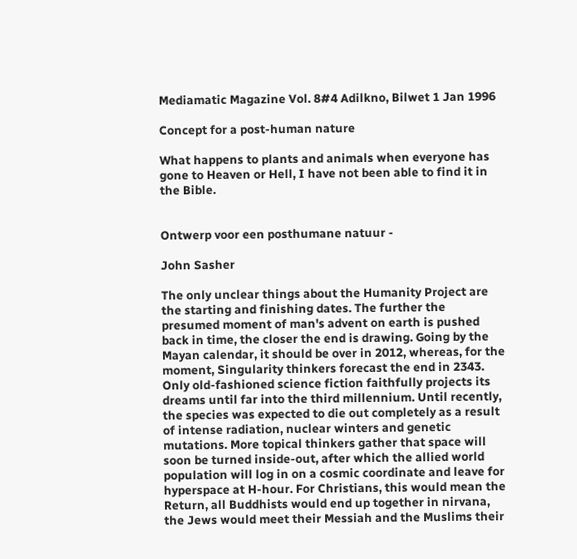Mediamatic Magazine Vol. 8#4 Adilkno, Bilwet 1 Jan 1996

Concept for a post-human nature

What happens to plants and animals when everyone has gone to Heaven or Hell, I have not been able to find it in the Bible.


Ontwerp voor een posthumane natuur -

John Sasher

The only unclear things about the Humanity Project are the starting and finishing dates. The further the presumed moment of man's advent on earth is pushed back in time, the closer the end is drawing. Going by the Mayan calendar, it should be over in 2012, whereas, for the moment, Singularity thinkers forecast the end in 2343. Only old-fashioned science fiction faithfully projects its dreams until far into the third millennium. Until recently, the species was expected to die out completely as a result of intense radiation, nuclear winters and genetic mutations. More topical thinkers gather that space will soon be turned inside-out, after which the allied world population will log in on a cosmic coordinate and leave for hyperspace at H-hour. For Christians, this would mean the Return, all Buddhists would end up together in nirvana, the Jews would meet their Messiah and the Muslims their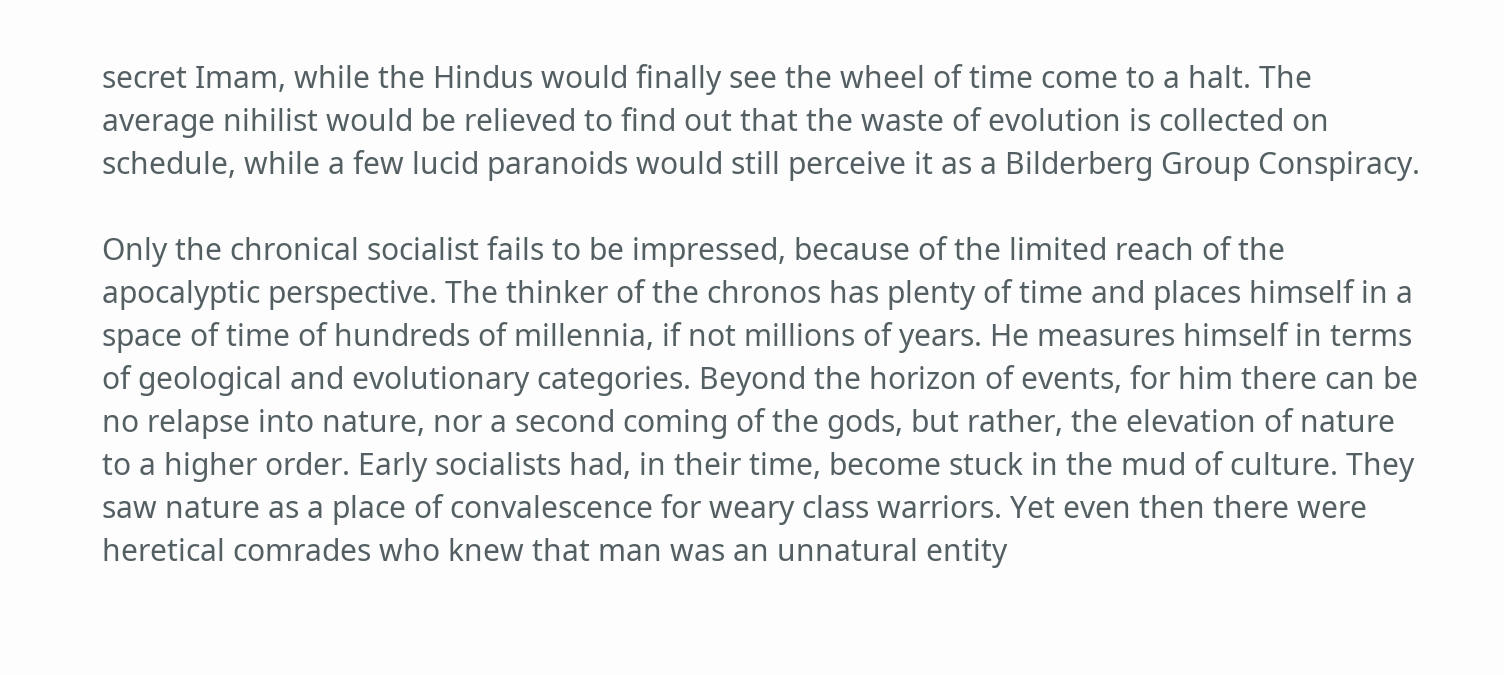secret Imam, while the Hindus would finally see the wheel of time come to a halt. The average nihilist would be relieved to find out that the waste of evolution is collected on schedule, while a few lucid paranoids would still perceive it as a Bilderberg Group Conspiracy.

Only the chronical socialist fails to be impressed, because of the limited reach of the apocalyptic perspective. The thinker of the chronos has plenty of time and places himself in a space of time of hundreds of millennia, if not millions of years. He measures himself in terms of geological and evolutionary categories. Beyond the horizon of events, for him there can be no relapse into nature, nor a second coming of the gods, but rather, the elevation of nature to a higher order. Early socialists had, in their time, become stuck in the mud of culture. They saw nature as a place of convalescence for weary class warriors. Yet even then there were heretical comrades who knew that man was an unnatural entity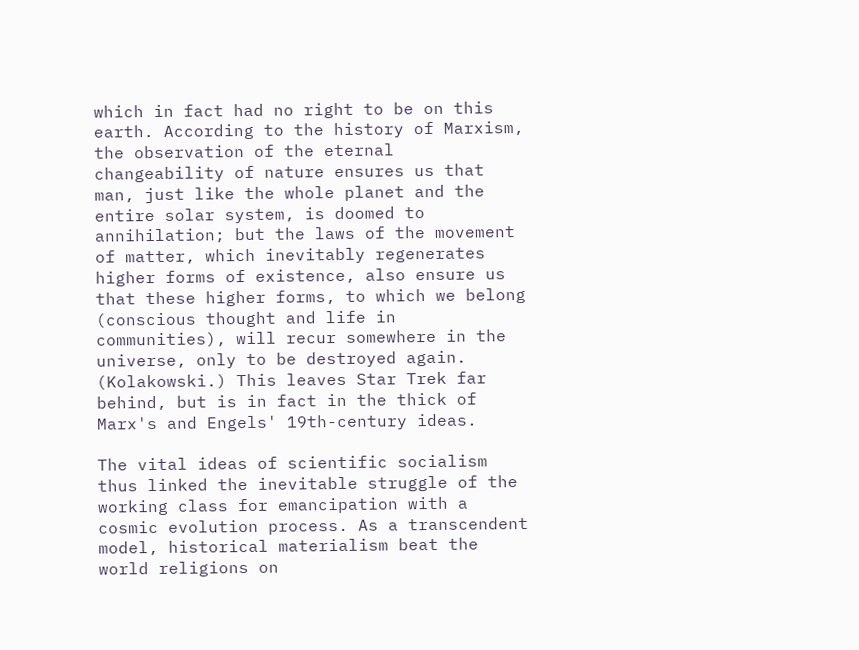which in fact had no right to be on this earth. According to the history of Marxism, the observation of the eternal changeability of nature ensures us that man, just like the whole planet and the entire solar system, is doomed to annihilation; but the laws of the movement of matter, which inevitably regenerates higher forms of existence, also ensure us that these higher forms, to which we belong (conscious thought and life in communities), will recur somewhere in the universe, only to be destroyed again. (Kolakowski.) This leaves Star Trek far behind, but is in fact in the thick of Marx's and Engels' 19th-century ideas.

The vital ideas of scientific socialism thus linked the inevitable struggle of the working class for emancipation with a cosmic evolution process. As a transcendent model, historical materialism beat the world religions on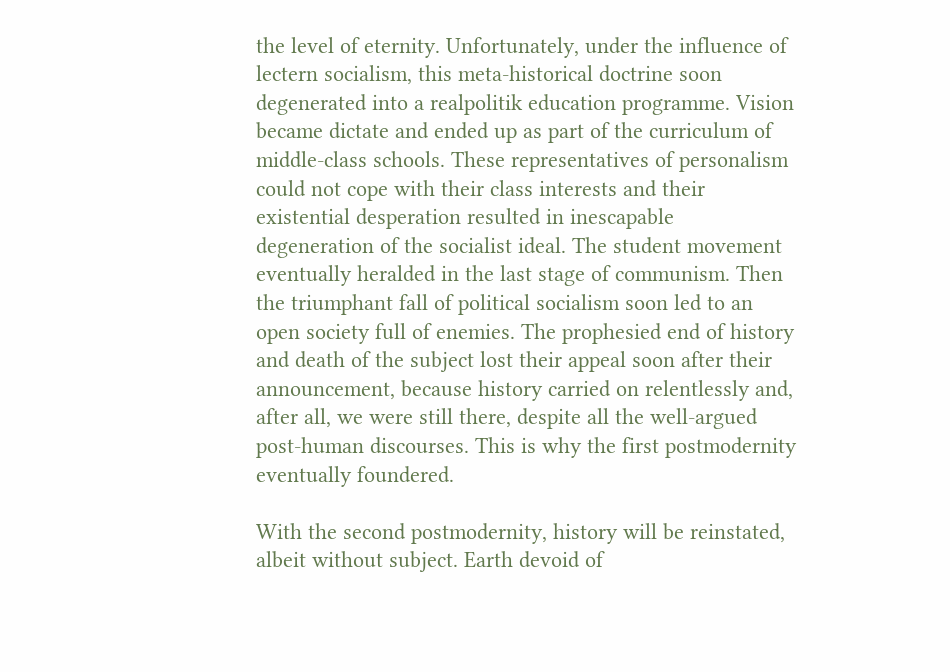the level of eternity. Unfortunately, under the influence of lectern socialism, this meta-historical doctrine soon degenerated into a realpolitik education programme. Vision became dictate and ended up as part of the curriculum of middle-class schools. These representatives of personalism could not cope with their class interests and their existential desperation resulted in inescapable degeneration of the socialist ideal. The student movement eventually heralded in the last stage of communism. Then the triumphant fall of political socialism soon led to an open society full of enemies. The prophesied end of history and death of the subject lost their appeal soon after their announcement, because history carried on relentlessly and, after all, we were still there, despite all the well-argued post-human discourses. This is why the first postmodernity eventually foundered.

With the second postmodernity, history will be reinstated, albeit without subject. Earth devoid of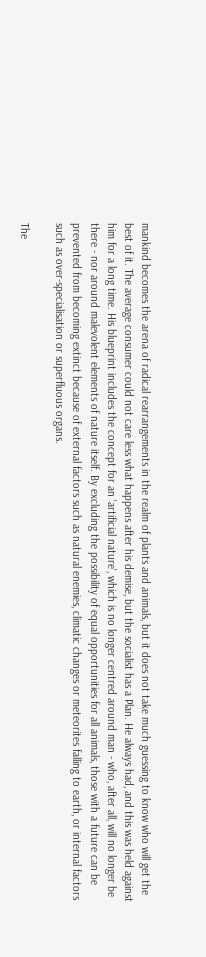mankind becomes the arena of radical rearrangements in the realm of plants and animals, but it does not take much guessing to know who will get the best of it. The average consumer could not care less what happens after his demise, but the socialist has a Plan. He always had, and this was held against him for a long time. His blueprint includes the concept for an 'artificial nature', which is no longer centred around man - who, after all, will no longer be there - nor around malevolent elements of nature itself. By excluding the possibility of equal opportunities for all animals, those with a future can be prevented from becoming extinct because of external factors such as natural enemies, climatic changes or meteorites falling to earth, or internal factors such as over-specialisation or superfluous organs.

The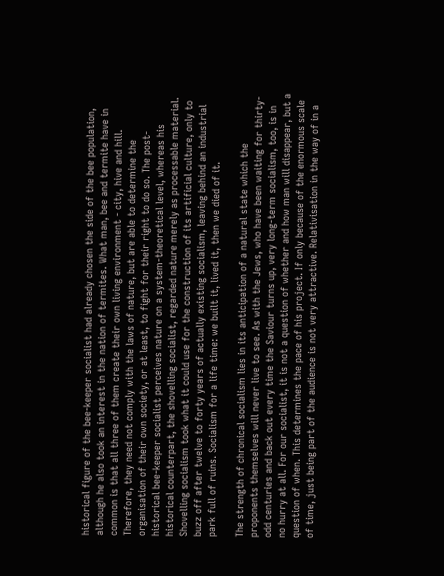historical figure of the bee-keeper socialist had already chosen the side of the bee population, although he also took an interest in the nation of termites. What man, bee and termite have in common is that all three of them create their own living environment - city, hive and hill. Therefore, they need not comply with the laws of nature, but are able to determine the organisation of their own society, or at least, to fight for their right to do so. The post-historical bee-keeper socialist perceives nature on a system-theoretical level, whereas his historical counterpart, the shovelling socialist, regarded nature merely as processable material. Shovelling socialism took what it could use for the construction of its artificial culture, only to buzz off after twelve to forty years of actually existing socialism, leaving behind an industrial park full of ruins. Socialism for a life time: we built it, lived it, then we died of it.

The strength of chronical socialism lies in its anticipation of a natural state which the proponents themselves will never live to see. As with the Jews, who have been waiting for thirty-odd centuries and back out every time the Saviour turns up, very long-term socialism, too, is in no hurry at all. For our socialist, it is not a question of whether and how man will disappear, but a question of when. This determines the pace of his project. If only because of the enormous scale of time, just being part of the audience is not very attractive. Relativisation in the way of in a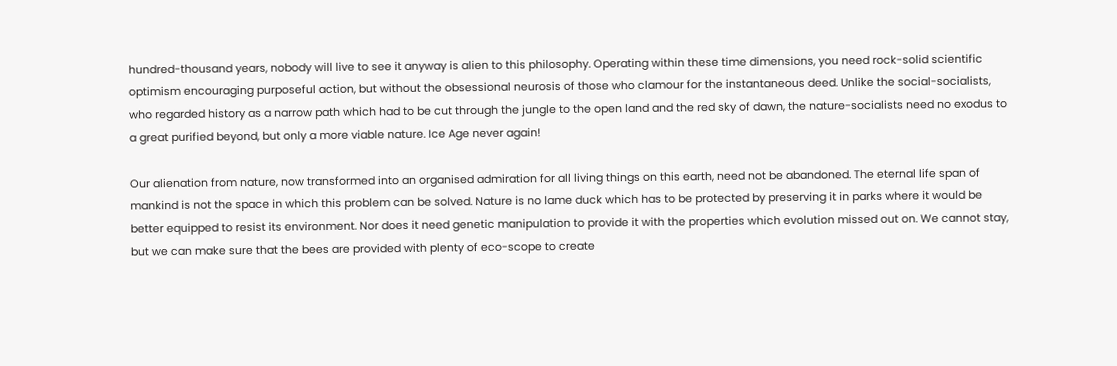hundred-thousand years, nobody will live to see it anyway is alien to this philosophy. Operating within these time dimensions, you need rock-solid scientific optimism encouraging purposeful action, but without the obsessional neurosis of those who clamour for the instantaneous deed. Unlike the social-socialists, who regarded history as a narrow path which had to be cut through the jungle to the open land and the red sky of dawn, the nature-socialists need no exodus to a great purified beyond, but only a more viable nature. Ice Age never again!

Our alienation from nature, now transformed into an organised admiration for all living things on this earth, need not be abandoned. The eternal life span of mankind is not the space in which this problem can be solved. Nature is no lame duck which has to be protected by preserving it in parks where it would be better equipped to resist its environment. Nor does it need genetic manipulation to provide it with the properties which evolution missed out on. We cannot stay, but we can make sure that the bees are provided with plenty of eco-scope to create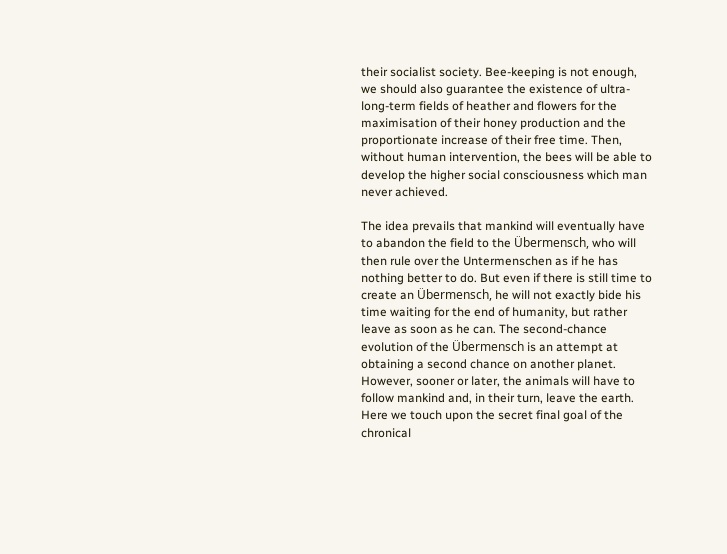their socialist society. Bee-keeping is not enough, we should also guarantee the existence of ultra-long-term fields of heather and flowers for the maximisation of their honey production and the proportionate increase of their free time. Then, without human intervention, the bees will be able to develop the higher social consciousness which man never achieved.

The idea prevails that mankind will eventually have to abandon the field to the Übermensch, who will then rule over the Untermenschen as if he has nothing better to do. But even if there is still time to create an Übermensch, he will not exactly bide his time waiting for the end of humanity, but rather leave as soon as he can. The second-chance evolution of the Übermensch is an attempt at obtaining a second chance on another planet. However, sooner or later, the animals will have to follow mankind and, in their turn, leave the earth. Here we touch upon the secret final goal of the chronical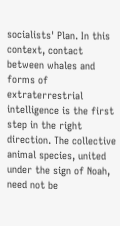socialists' Plan. In this context, contact between whales and forms of extraterrestrial intelligence is the first step in the right direction. The collective animal species, united under the sign of Noah, need not be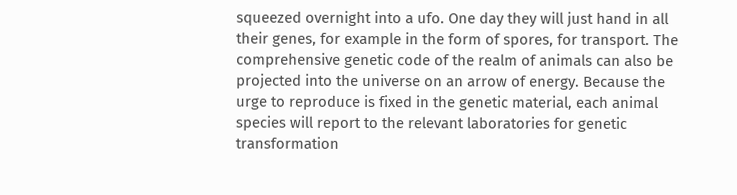squeezed overnight into a ufo. One day they will just hand in all their genes, for example in the form of spores, for transport. The comprehensive genetic code of the realm of animals can also be projected into the universe on an arrow of energy. Because the urge to reproduce is fixed in the genetic material, each animal species will report to the relevant laboratories for genetic transformation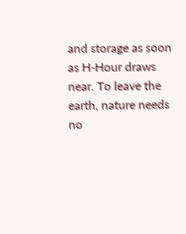and storage as soon as H-Hour draws near. To leave the earth, nature needs no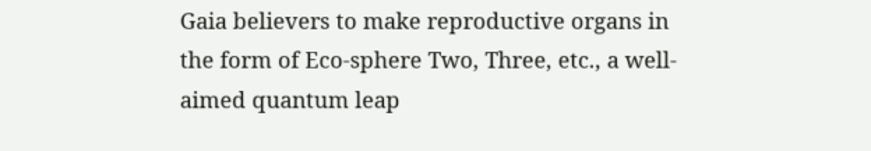Gaia believers to make reproductive organs in the form of Eco-sphere Two, Three, etc., a well-aimed quantum leap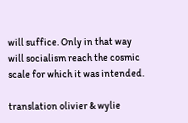will suffice. Only in that way will socialism reach the cosmic scale for which it was intended.

translation olivier & wylie